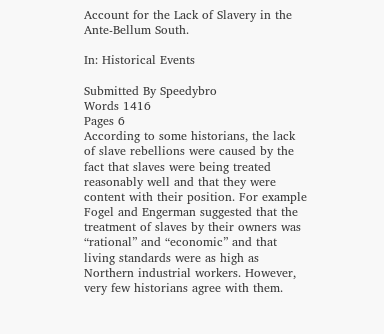Account for the Lack of Slavery in the Ante-Bellum South.

In: Historical Events

Submitted By Speedybro
Words 1416
Pages 6
According to some historians, the lack of slave rebellions were caused by the fact that slaves were being treated reasonably well and that they were content with their position. For example Fogel and Engerman suggested that the treatment of slaves by their owners was “rational” and “economic” and that living standards were as high as Northern industrial workers. However, very few historians agree with them.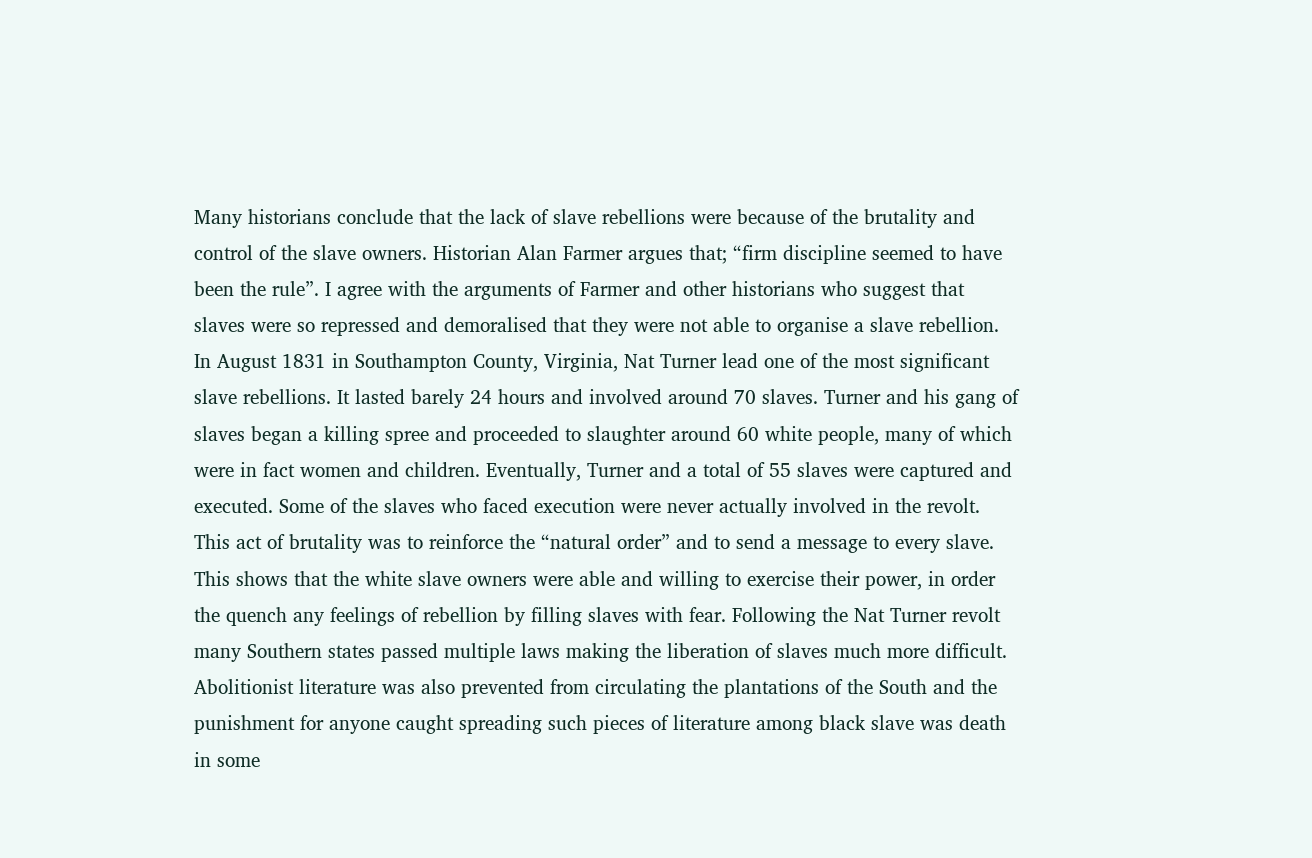Many historians conclude that the lack of slave rebellions were because of the brutality and control of the slave owners. Historian Alan Farmer argues that; “firm discipline seemed to have been the rule”. I agree with the arguments of Farmer and other historians who suggest that slaves were so repressed and demoralised that they were not able to organise a slave rebellion.
In August 1831 in Southampton County, Virginia, Nat Turner lead one of the most significant slave rebellions. It lasted barely 24 hours and involved around 70 slaves. Turner and his gang of slaves began a killing spree and proceeded to slaughter around 60 white people, many of which were in fact women and children. Eventually, Turner and a total of 55 slaves were captured and executed. Some of the slaves who faced execution were never actually involved in the revolt. This act of brutality was to reinforce the “natural order” and to send a message to every slave. This shows that the white slave owners were able and willing to exercise their power, in order the quench any feelings of rebellion by filling slaves with fear. Following the Nat Turner revolt many Southern states passed multiple laws making the liberation of slaves much more difficult. Abolitionist literature was also prevented from circulating the plantations of the South and the punishment for anyone caught spreading such pieces of literature among black slave was death in some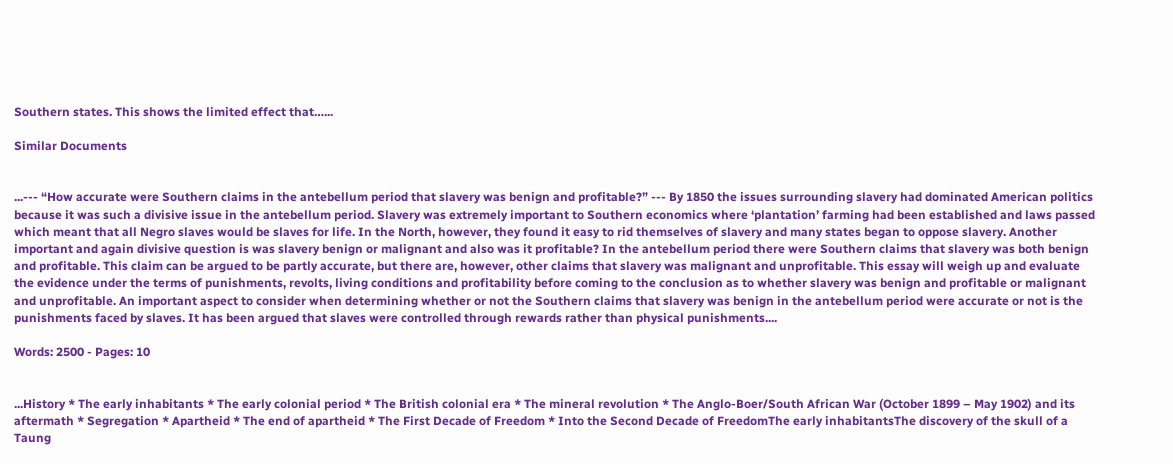Southern states. This shows the limited effect that…...

Similar Documents


...--- “How accurate were Southern claims in the antebellum period that slavery was benign and profitable?” --- By 1850 the issues surrounding slavery had dominated American politics because it was such a divisive issue in the antebellum period. Slavery was extremely important to Southern economics where ‘plantation’ farming had been established and laws passed which meant that all Negro slaves would be slaves for life. In the North, however, they found it easy to rid themselves of slavery and many states began to oppose slavery. Another important and again divisive question is was slavery benign or malignant and also was it profitable? In the antebellum period there were Southern claims that slavery was both benign and profitable. This claim can be argued to be partly accurate, but there are, however, other claims that slavery was malignant and unprofitable. This essay will weigh up and evaluate the evidence under the terms of punishments, revolts, living conditions and profitability before coming to the conclusion as to whether slavery was benign and profitable or malignant and unprofitable. An important aspect to consider when determining whether or not the Southern claims that slavery was benign in the antebellum period were accurate or not is the punishments faced by slaves. It has been argued that slaves were controlled through rewards rather than physical punishments....

Words: 2500 - Pages: 10


...History * The early inhabitants * The early colonial period * The British colonial era * The mineral revolution * The Anglo-Boer/South African War (October 1899 – May 1902) and its aftermath * Segregation * Apartheid * The end of apartheid * The First Decade of Freedom * Into the Second Decade of FreedomThe early inhabitantsThe discovery of the skull of a Taung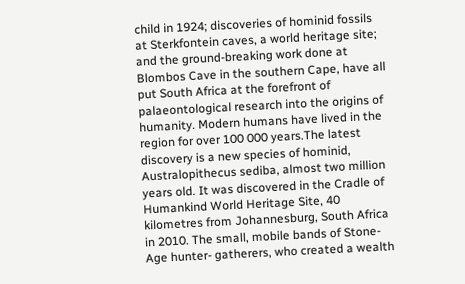child in 1924; discoveries of hominid fossils at Sterkfontein caves, a world heritage site; and the ground-breaking work done at Blombos Cave in the southern Cape, have all put South Africa at the forefront of palaeontological research into the origins of humanity. Modern humans have lived in the region for over 100 000 years.The latest discovery is a new species of hominid, Australopithecus sediba, almost two million years old. It was discovered in the Cradle of Humankind World Heritage Site, 40 kilometres from Johannesburg, South Africa in 2010. The small, mobile bands of Stone-Age hunter- gatherers, who created a wealth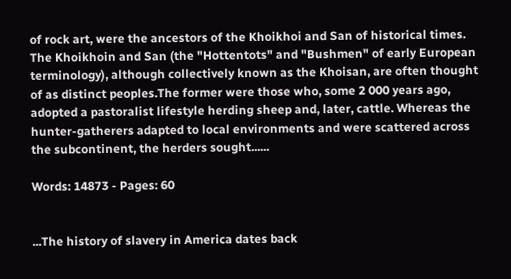of rock art, were the ancestors of the Khoikhoi and San of historical times. The Khoikhoin and San (the "Hottentots" and "Bushmen" of early European terminology), although collectively known as the Khoisan, are often thought of as distinct peoples.The former were those who, some 2 000 years ago, adopted a pastoralist lifestyle herding sheep and, later, cattle. Whereas the hunter-gatherers adapted to local environments and were scattered across the subcontinent, the herders sought......

Words: 14873 - Pages: 60


...The history of slavery in America dates back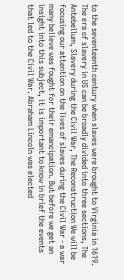to the seventeenth century when slaves were brought to Virginia in 1619. The era of slavery in US can be broadly divided into three sections, The Antebellum, Slavery during the Civil War, The Reconstruction We will be focusing our attention on the lives of slaves during the Civil War - a war many believe was fought for their emancipation. But before we get an insight into this subject, it is important to know in brief the events that led to the Civil War. Abraham Lincoln was elected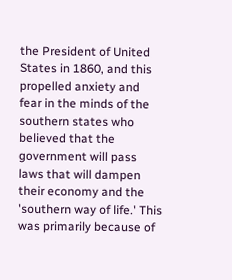the President of United States in 1860, and this propelled anxiety and fear in the minds of the southern states who believed that the government will pass laws that will dampen their economy and the 'southern way of life.' This was primarily because of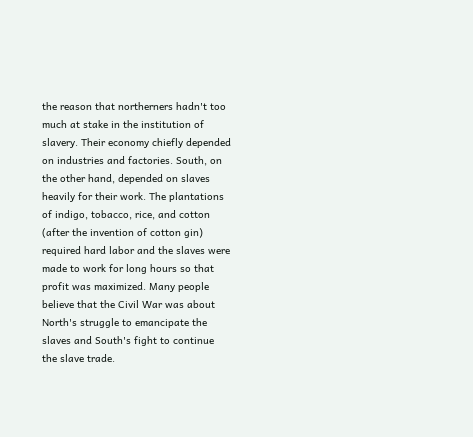the reason that northerners hadn't too much at stake in the institution of slavery. Their economy chiefly depended on industries and factories. South, on the other hand, depended on slaves heavily for their work. The plantations of indigo, tobacco, rice, and cotton (after the invention of cotton gin) required hard labor and the slaves were made to work for long hours so that profit was maximized. Many people believe that the Civil War was about North's struggle to emancipate the slaves and South's fight to continue the slave trade.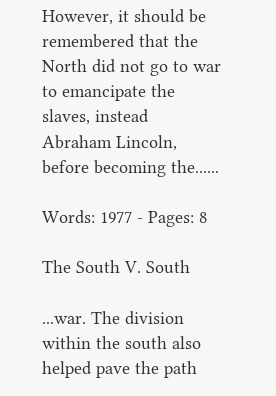However, it should be remembered that the North did not go to war to emancipate the slaves, instead Abraham Lincoln, before becoming the......

Words: 1977 - Pages: 8

The South V. South

...war. The division within the south also helped pave the path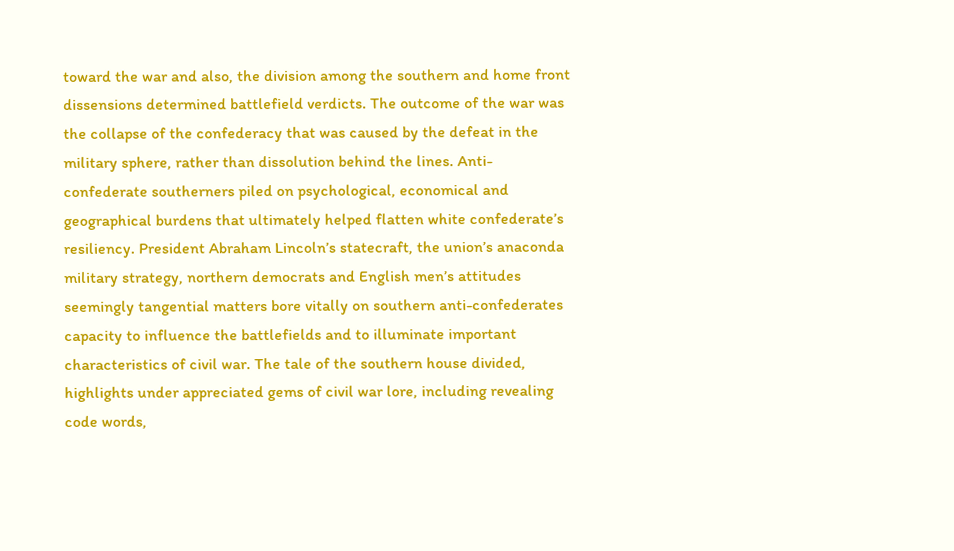toward the war and also, the division among the southern and home front dissensions determined battlefield verdicts. The outcome of the war was the collapse of the confederacy that was caused by the defeat in the military sphere, rather than dissolution behind the lines. Anti-confederate southerners piled on psychological, economical and geographical burdens that ultimately helped flatten white confederate’s resiliency. President Abraham Lincoln’s statecraft, the union’s anaconda military strategy, northern democrats and English men’s attitudes seemingly tangential matters bore vitally on southern anti-confederates capacity to influence the battlefields and to illuminate important characteristics of civil war. The tale of the southern house divided, highlights under appreciated gems of civil war lore, including revealing code words,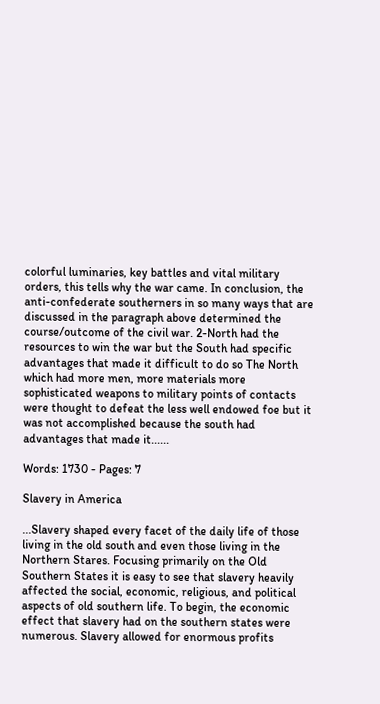colorful luminaries, key battles and vital military orders, this tells why the war came. In conclusion, the anti-confederate southerners in so many ways that are discussed in the paragraph above determined the course/outcome of the civil war. 2-North had the resources to win the war but the South had specific advantages that made it difficult to do so The North which had more men, more materials more sophisticated weapons to military points of contacts were thought to defeat the less well endowed foe but it was not accomplished because the south had advantages that made it......

Words: 1730 - Pages: 7

Slavery in America

...Slavery shaped every facet of the daily life of those living in the old south and even those living in the Northern Stares. Focusing primarily on the Old Southern States it is easy to see that slavery heavily affected the social, economic, religious, and political aspects of old southern life. To begin, the economic effect that slavery had on the southern states were numerous. Slavery allowed for enormous profits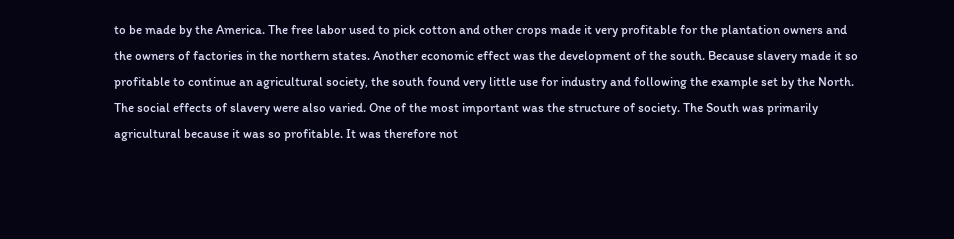to be made by the America. The free labor used to pick cotton and other crops made it very profitable for the plantation owners and the owners of factories in the northern states. Another economic effect was the development of the south. Because slavery made it so profitable to continue an agricultural society, the south found very little use for industry and following the example set by the North. The social effects of slavery were also varied. One of the most important was the structure of society. The South was primarily agricultural because it was so profitable. It was therefore not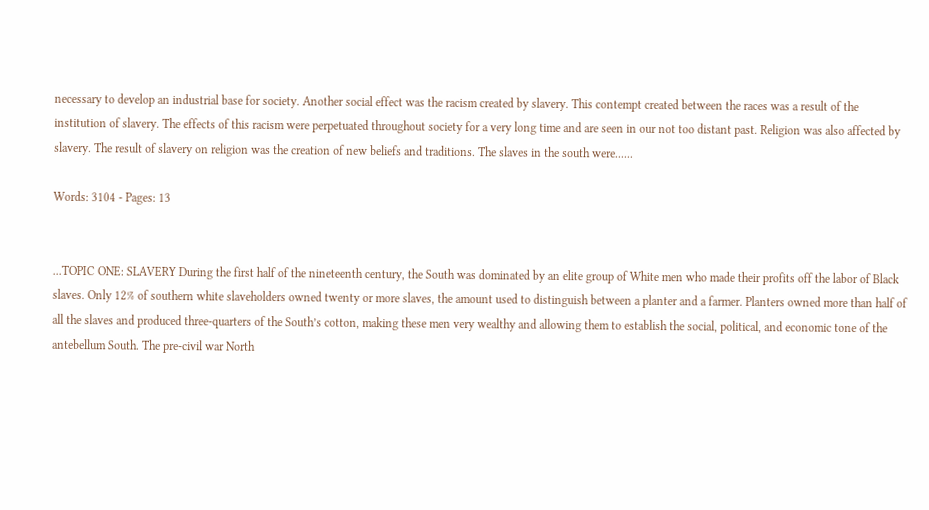necessary to develop an industrial base for society. Another social effect was the racism created by slavery. This contempt created between the races was a result of the institution of slavery. The effects of this racism were perpetuated throughout society for a very long time and are seen in our not too distant past. Religion was also affected by slavery. The result of slavery on religion was the creation of new beliefs and traditions. The slaves in the south were......

Words: 3104 - Pages: 13


...TOPIC ONE: SLAVERY During the first half of the nineteenth century, the South was dominated by an elite group of White men who made their profits off the labor of Black slaves. Only 12% of southern white slaveholders owned twenty or more slaves, the amount used to distinguish between a planter and a farmer. Planters owned more than half of all the slaves and produced three-quarters of the South’s cotton, making these men very wealthy and allowing them to establish the social, political, and economic tone of the antebellum South. The pre-civil war North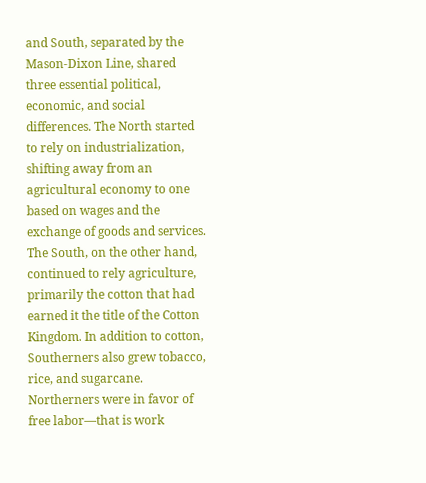and South, separated by the Mason-Dixon Line, shared three essential political, economic, and social differences. The North started to rely on industrialization, shifting away from an agricultural economy to one based on wages and the exchange of goods and services. The South, on the other hand, continued to rely agriculture, primarily the cotton that had earned it the title of the Cotton Kingdom. In addition to cotton, Southerners also grew tobacco, rice, and sugarcane. Northerners were in favor of free labor—that is work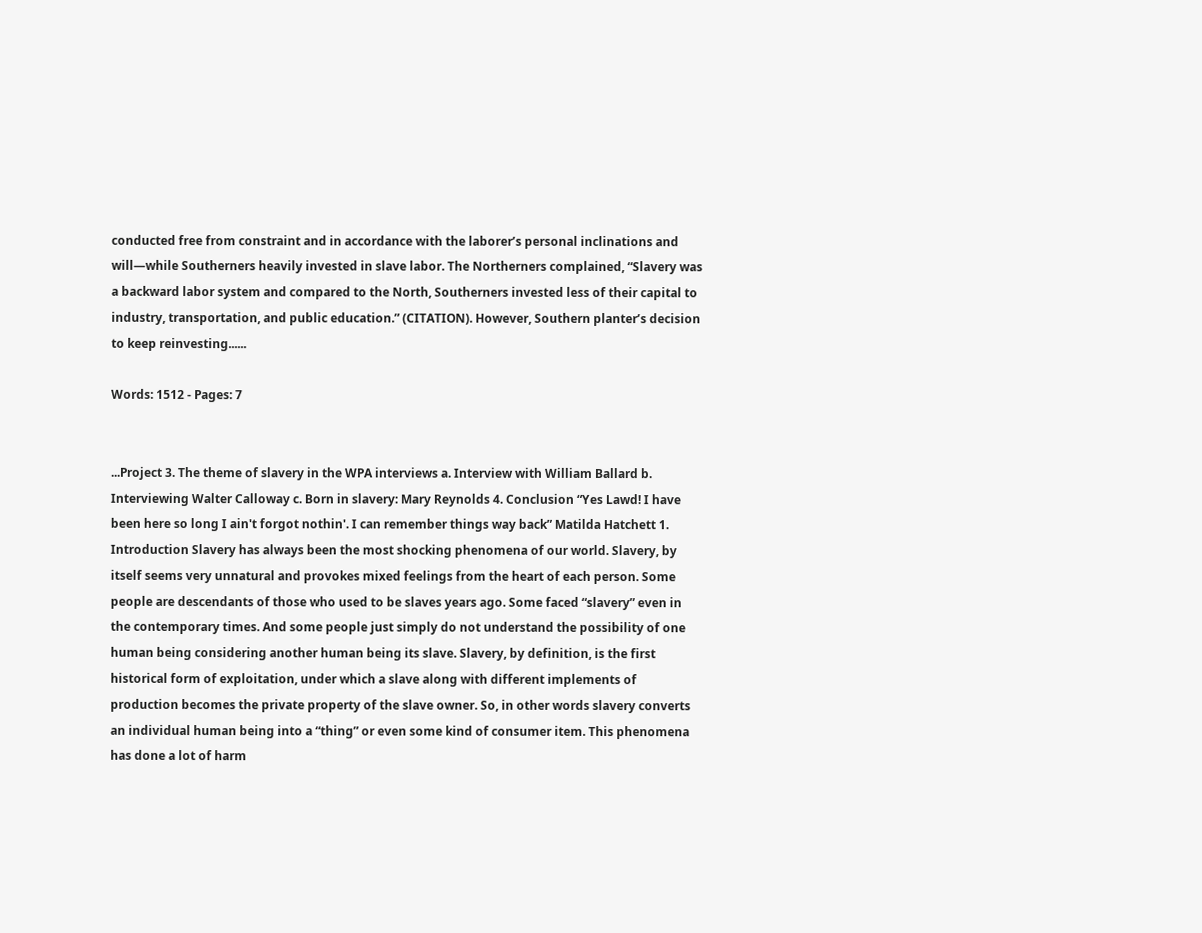conducted free from constraint and in accordance with the laborer’s personal inclinations and will—while Southerners heavily invested in slave labor. The Northerners complained, “Slavery was a backward labor system and compared to the North, Southerners invested less of their capital to industry, transportation, and public education.” (CITATION). However, Southern planter’s decision to keep reinvesting......

Words: 1512 - Pages: 7


...Project 3. The theme of slavery in the WPA interviews a. Interview with William Ballard b. Interviewing Walter Calloway c. Born in slavery: Mary Reynolds 4. Conclusion “Yes Lawd! I have been here so long I ain't forgot nothin'. I can remember things way back” Matilda Hatchett 1. Introduction Slavery has always been the most shocking phenomena of our world. Slavery, by itself seems very unnatural and provokes mixed feelings from the heart of each person. Some people are descendants of those who used to be slaves years ago. Some faced “slavery” even in the contemporary times. And some people just simply do not understand the possibility of one human being considering another human being its slave. Slavery, by definition, is the first historical form of exploitation, under which a slave along with different implements of production becomes the private property of the slave owner. So, in other words slavery converts an individual human being into a “thing” or even some kind of consumer item. This phenomena has done a lot of harm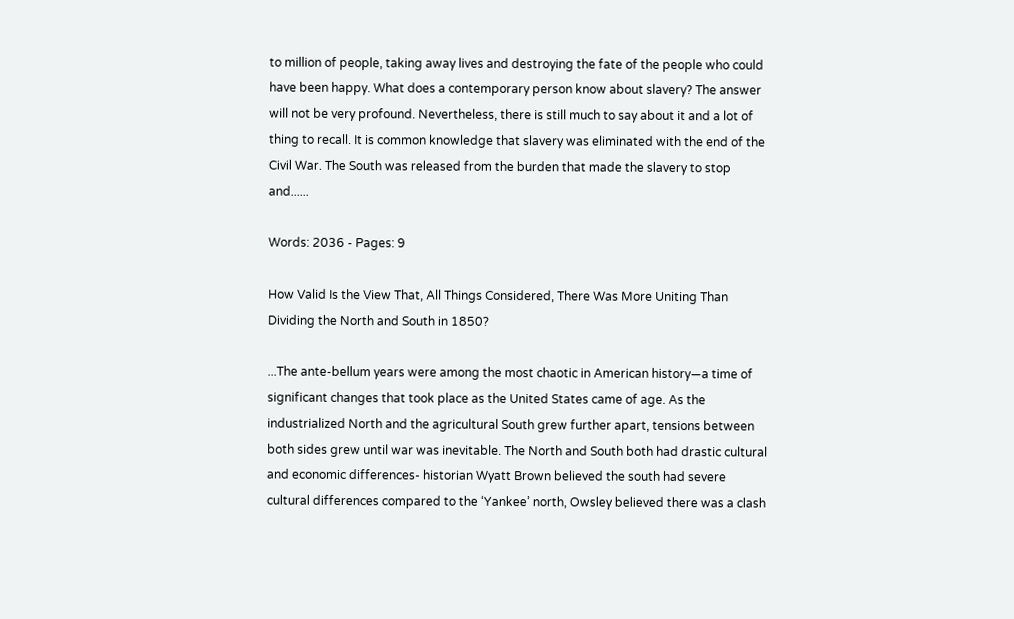to million of people, taking away lives and destroying the fate of the people who could have been happy. What does a contemporary person know about slavery? The answer will not be very profound. Nevertheless, there is still much to say about it and a lot of thing to recall. It is common knowledge that slavery was eliminated with the end of the Civil War. The South was released from the burden that made the slavery to stop and......

Words: 2036 - Pages: 9

How Valid Is the View That, All Things Considered, There Was More Uniting Than Dividing the North and South in 1850?

...The ante-bellum years were among the most chaotic in American history—a time of significant changes that took place as the United States came of age. As the industrialized North and the agricultural South grew further apart, tensions between both sides grew until war was inevitable. The North and South both had drastic cultural and economic differences- historian Wyatt Brown believed the south had severe cultural differences compared to the ‘Yankee’ north, Owsley believed there was a clash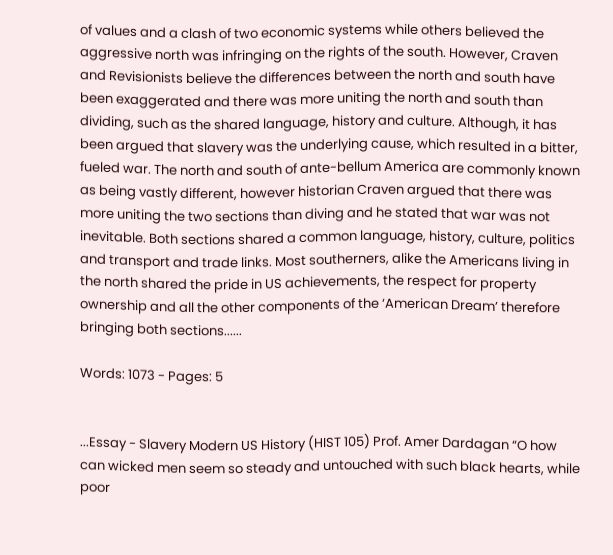of values and a clash of two economic systems while others believed the aggressive north was infringing on the rights of the south. However, Craven and Revisionists believe the differences between the north and south have been exaggerated and there was more uniting the north and south than dividing, such as the shared language, history and culture. Although, it has been argued that slavery was the underlying cause, which resulted in a bitter, fueled war. The north and south of ante-bellum America are commonly known as being vastly different, however historian Craven argued that there was more uniting the two sections than diving and he stated that war was not inevitable. Both sections shared a common language, history, culture, politics and transport and trade links. Most southerners, alike the Americans living in the north shared the pride in US achievements, the respect for property ownership and all the other components of the ‘American Dream’ therefore bringing both sections......

Words: 1073 - Pages: 5


...Essay - Slavery Modern US History (HIST 105) Prof. Amer Dardagan “O how can wicked men seem so steady and untouched with such black hearts, while poor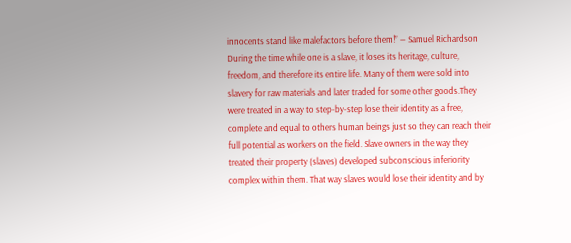innocents stand like malefactors before them!” ― Samuel Richardson During the time while one is a slave, it loses its heritage, culture, freedom, and therefore its entire life. Many of them were sold into slavery for raw materials and later traded for some other goods.They were treated in a way to step-by-step lose their identity as a free, complete and equal to others human beings just so they can reach their full potential as workers on the field. Slave owners in the way they treated their property (slaves) developed subconscious inferiority complex within them. That way slaves would lose their identity and by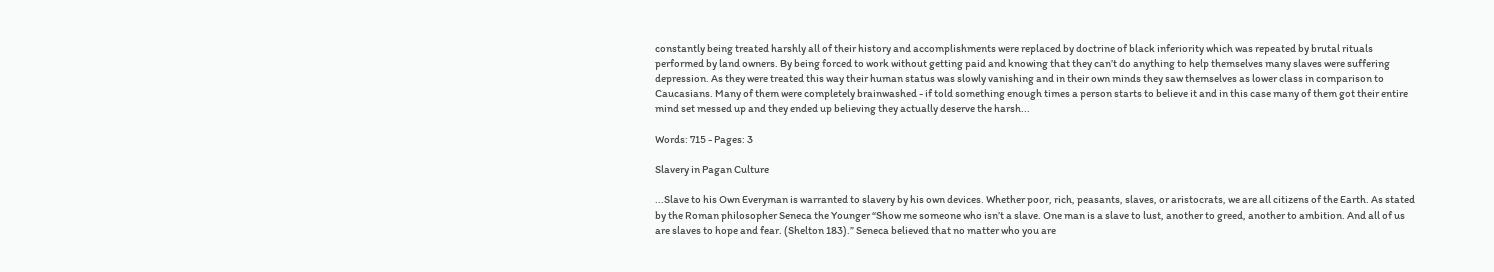constantly being treated harshly all of their history and accomplishments were replaced by doctrine of black inferiority which was repeated by brutal rituals performed by land owners. By being forced to work without getting paid and knowing that they can’t do anything to help themselves many slaves were suffering depression. As they were treated this way their human status was slowly vanishing and in their own minds they saw themselves as lower class in comparison to Caucasians. Many of them were completely brainwashed - if told something enough times a person starts to believe it and in this case many of them got their entire mind set messed up and they ended up believing they actually deserve the harsh...

Words: 715 - Pages: 3

Slavery in Pagan Culture

...Slave to his Own Everyman is warranted to slavery by his own devices. Whether poor, rich, peasants, slaves, or aristocrats, we are all citizens of the Earth. As stated by the Roman philosopher Seneca the Younger “Show me someone who isn’t a slave. One man is a slave to lust, another to greed, another to ambition. And all of us are slaves to hope and fear. (Shelton 183).” Seneca believed that no matter who you are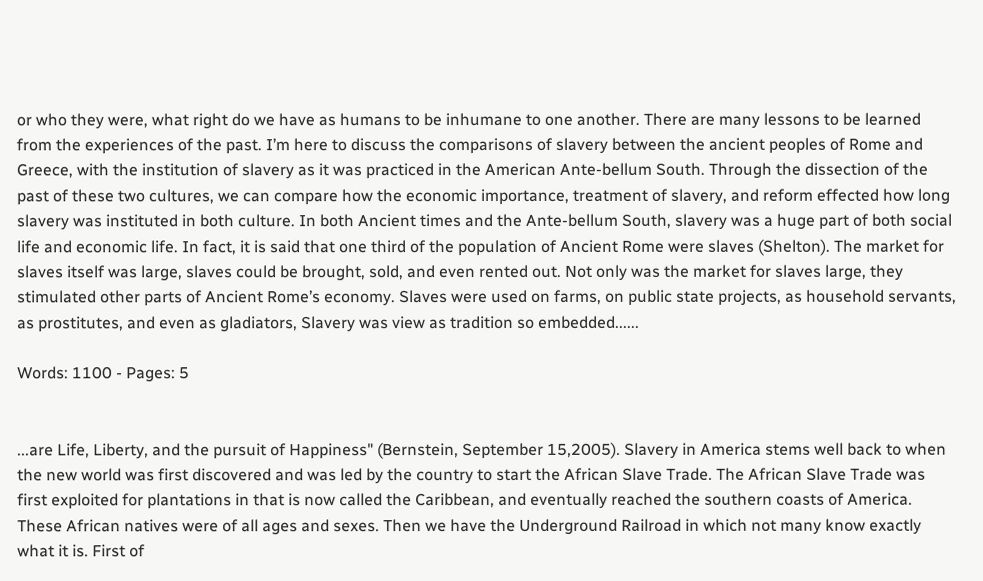or who they were, what right do we have as humans to be inhumane to one another. There are many lessons to be learned from the experiences of the past. I’m here to discuss the comparisons of slavery between the ancient peoples of Rome and Greece, with the institution of slavery as it was practiced in the American Ante-bellum South. Through the dissection of the past of these two cultures, we can compare how the economic importance, treatment of slavery, and reform effected how long slavery was instituted in both culture. In both Ancient times and the Ante-bellum South, slavery was a huge part of both social life and economic life. In fact, it is said that one third of the population of Ancient Rome were slaves (Shelton). The market for slaves itself was large, slaves could be brought, sold, and even rented out. Not only was the market for slaves large, they stimulated other parts of Ancient Rome’s economy. Slaves were used on farms, on public state projects, as household servants, as prostitutes, and even as gladiators, Slavery was view as tradition so embedded......

Words: 1100 - Pages: 5


...are Life, Liberty, and the pursuit of Happiness" (Bernstein, September 15,2005). Slavery in America stems well back to when the new world was first discovered and was led by the country to start the African Slave Trade. The African Slave Trade was first exploited for plantations in that is now called the Caribbean, and eventually reached the southern coasts of America. These African natives were of all ages and sexes. Then we have the Underground Railroad in which not many know exactly what it is. First of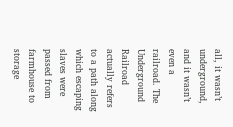all, it wasn’t underground, and it wasn’t even a railroad. The Underground Railroad actually refers to a path along which escaping slaves were passed from farmhouse to storage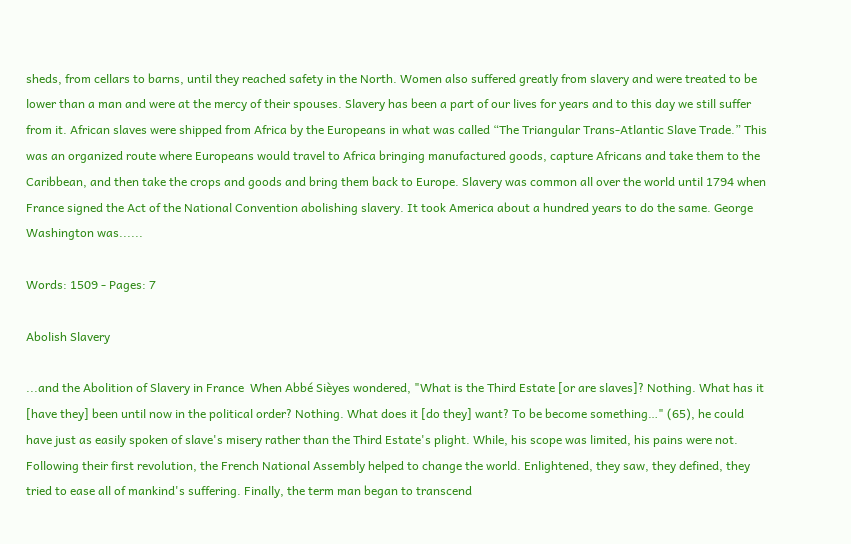sheds, from cellars to barns, until they reached safety in the North. Women also suffered greatly from slavery and were treated to be lower than a man and were at the mercy of their spouses. Slavery has been a part of our lives for years and to this day we still suffer from it. African slaves were shipped from Africa by the Europeans in what was called “The Triangular Trans-Atlantic Slave Trade.” This was an organized route where Europeans would travel to Africa bringing manufactured goods, capture Africans and take them to the Caribbean, and then take the crops and goods and bring them back to Europe. Slavery was common all over the world until 1794 when France signed the Act of the National Convention abolishing slavery. It took America about a hundred years to do the same. George Washington was......

Words: 1509 - Pages: 7

Abolish Slavery

...and the Abolition of Slavery in France  When Abbé Sièyes wondered, "What is the Third Estate [or are slaves]? Nothing. What has it [have they] been until now in the political order? Nothing. What does it [do they] want? To be become something…" (65), he could have just as easily spoken of slave's misery rather than the Third Estate's plight. While, his scope was limited, his pains were not. Following their first revolution, the French National Assembly helped to change the world. Enlightened, they saw, they defined, they tried to ease all of mankind's suffering. Finally, the term man began to transcend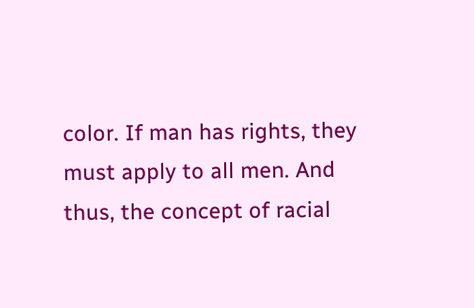color. If man has rights, they must apply to all men. And thus, the concept of racial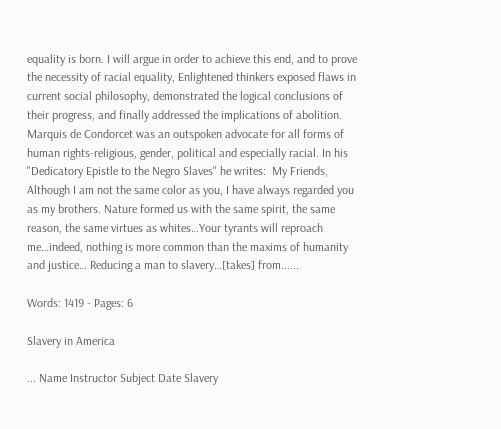equality is born. I will argue in order to achieve this end, and to prove the necessity of racial equality, Enlightened thinkers exposed flaws in current social philosophy, demonstrated the logical conclusions of their progress, and finally addressed the implications of abolition.  Marquis de Condorcet was an outspoken advocate for all forms of human rights-religious, gender, political and especially racial. In his "Dedicatory Epistle to the Negro Slaves" he writes:  My Friends,  Although I am not the same color as you, I have always regarded you as my brothers. Nature formed us with the same spirit, the same reason, the same virtues as whites…Your tyrants will reproach me…indeed, nothing is more common than the maxims of humanity and justice… Reducing a man to slavery…[takes] from......

Words: 1419 - Pages: 6

Slavery in America

... Name Instructor Subject Date Slavery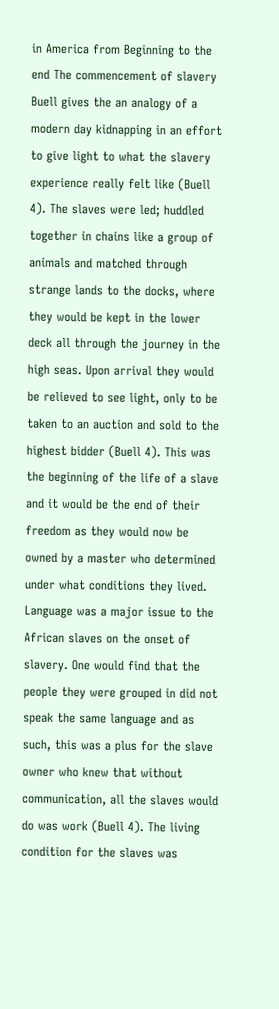in America from Beginning to the end The commencement of slavery Buell gives the an analogy of a modern day kidnapping in an effort to give light to what the slavery experience really felt like (Buell 4). The slaves were led; huddled together in chains like a group of animals and matched through strange lands to the docks, where they would be kept in the lower deck all through the journey in the high seas. Upon arrival they would be relieved to see light, only to be taken to an auction and sold to the highest bidder (Buell 4). This was the beginning of the life of a slave and it would be the end of their freedom as they would now be owned by a master who determined under what conditions they lived. Language was a major issue to the African slaves on the onset of slavery. One would find that the people they were grouped in did not speak the same language and as such, this was a plus for the slave owner who knew that without communication, all the slaves would do was work (Buell 4). The living condition for the slaves was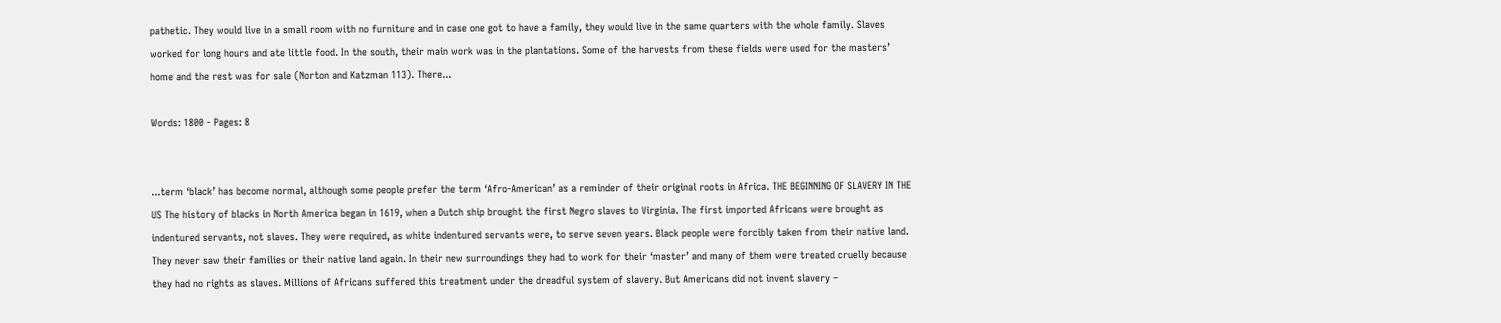pathetic. They would live in a small room with no furniture and in case one got to have a family, they would live in the same quarters with the whole family. Slaves worked for long hours and ate little food. In the south, their main work was in the plantations. Some of the harvests from these fields were used for the masters’ home and the rest was for sale (Norton and Katzman 113). There...

Words: 1800 - Pages: 8


...term ‘black’ has become normal, although some people prefer the term ‘Afro-American’ as a reminder of their original roots in Africa. THE BEGINNING OF SLAVERY IN THE US The history of blacks in North America began in 1619, when a Dutch ship brought the first Negro slaves to Virginia. The first imported Africans were brought as indentured servants, not slaves. They were required, as white indentured servants were, to serve seven years. Black people were forcibly taken from their native land. They never saw their families or their native land again. In their new surroundings they had to work for their ‘master’ and many of them were treated cruelly because they had no rights as slaves. Millions of Africans suffered this treatment under the dreadful system of slavery. But Americans did not invent slavery –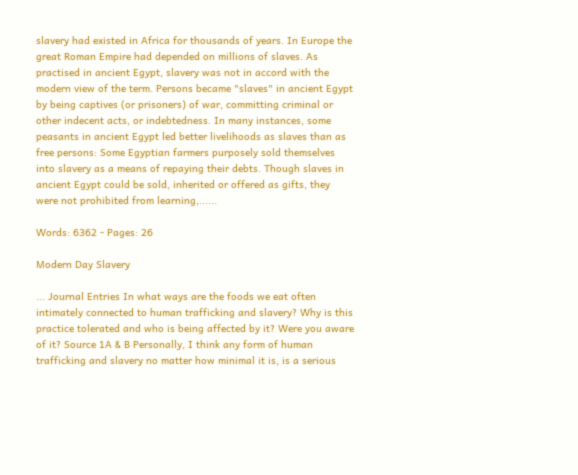slavery had existed in Africa for thousands of years. In Europe the great Roman Empire had depended on millions of slaves. As practised in ancient Egypt, slavery was not in accord with the modern view of the term. Persons became "slaves" in ancient Egypt by being captives (or prisoners) of war, committing criminal or other indecent acts, or indebtedness. In many instances, some peasants in ancient Egypt led better livelihoods as slaves than as free persons: Some Egyptian farmers purposely sold themselves into slavery as a means of repaying their debts. Though slaves in ancient Egypt could be sold, inherited or offered as gifts, they were not prohibited from learning,......

Words: 6362 - Pages: 26

Modern Day Slavery

... Journal Entries In what ways are the foods we eat often intimately connected to human trafficking and slavery? Why is this practice tolerated and who is being affected by it? Were you aware of it? Source 1A & B Personally, I think any form of human trafficking and slavery no matter how minimal it is, is a serious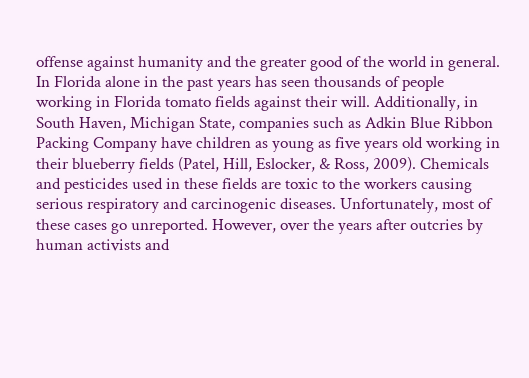offense against humanity and the greater good of the world in general. In Florida alone in the past years has seen thousands of people working in Florida tomato fields against their will. Additionally, in South Haven, Michigan State, companies such as Adkin Blue Ribbon Packing Company have children as young as five years old working in their blueberry fields (Patel, Hill, Eslocker, & Ross, 2009). Chemicals and pesticides used in these fields are toxic to the workers causing serious respiratory and carcinogenic diseases. Unfortunately, most of these cases go unreported. However, over the years after outcries by human activists and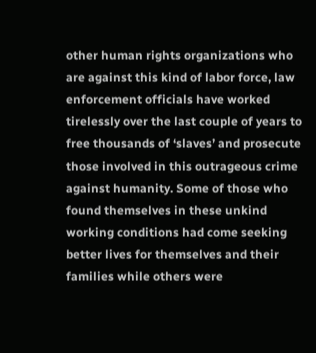other human rights organizations who are against this kind of labor force, law enforcement officials have worked tirelessly over the last couple of years to free thousands of ‘slaves’ and prosecute those involved in this outrageous crime against humanity. Some of those who found themselves in these unkind working conditions had come seeking better lives for themselves and their families while others were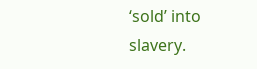‘sold’ into slavery.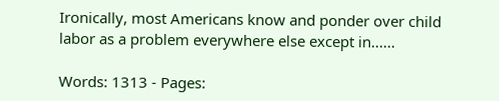Ironically, most Americans know and ponder over child labor as a problem everywhere else except in......

Words: 1313 - Pages: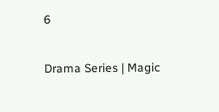6

Drama Series | Magic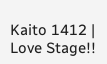Kaito 1412 | Love Stage!!